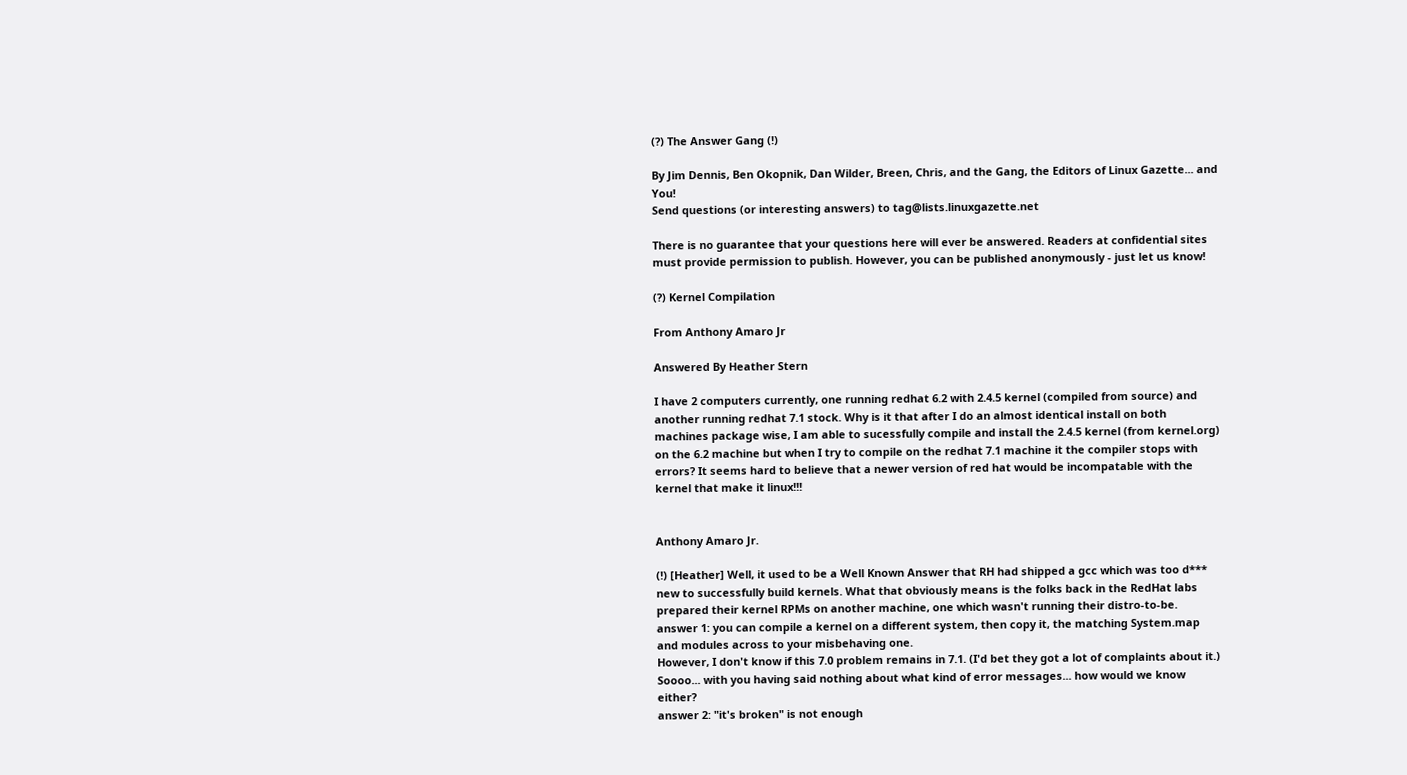(?) The Answer Gang (!)

By Jim Dennis, Ben Okopnik, Dan Wilder, Breen, Chris, and the Gang, the Editors of Linux Gazette... and You!
Send questions (or interesting answers) to tag@lists.linuxgazette.net

There is no guarantee that your questions here will ever be answered. Readers at confidential sites must provide permission to publish. However, you can be published anonymously - just let us know!

(?) Kernel Compilation

From Anthony Amaro Jr

Answered By Heather Stern

I have 2 computers currently, one running redhat 6.2 with 2.4.5 kernel (compiled from source) and another running redhat 7.1 stock. Why is it that after I do an almost identical install on both machines package wise, I am able to sucessfully compile and install the 2.4.5 kernel (from kernel.org) on the 6.2 machine but when I try to compile on the redhat 7.1 machine it the compiler stops with errors? It seems hard to believe that a newer version of red hat would be incompatable with the kernel that make it linux!!!


Anthony Amaro Jr.

(!) [Heather] Well, it used to be a Well Known Answer that RH had shipped a gcc which was too d*** new to successfully build kernels. What that obviously means is the folks back in the RedHat labs prepared their kernel RPMs on another machine, one which wasn't running their distro-to-be.
answer 1: you can compile a kernel on a different system, then copy it, the matching System.map and modules across to your misbehaving one.
However, I don't know if this 7.0 problem remains in 7.1. (I'd bet they got a lot of complaints about it.) Soooo... with you having said nothing about what kind of error messages... how would we know either?
answer 2: "it's broken" is not enough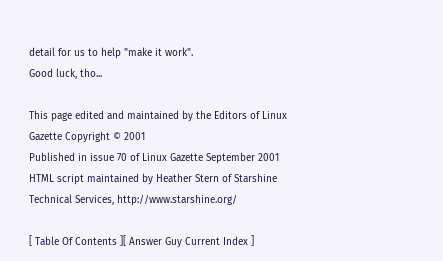detail for us to help "make it work".
Good luck, tho...

This page edited and maintained by the Editors of Linux Gazette Copyright © 2001
Published in issue 70 of Linux Gazette September 2001
HTML script maintained by Heather Stern of Starshine Technical Services, http://www.starshine.org/

[ Table Of Contents ][ Answer Guy Current Index ]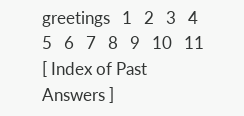greetings   1   2   3   4   5   6   7   8   9   10   11 [ Index of Past Answers ]